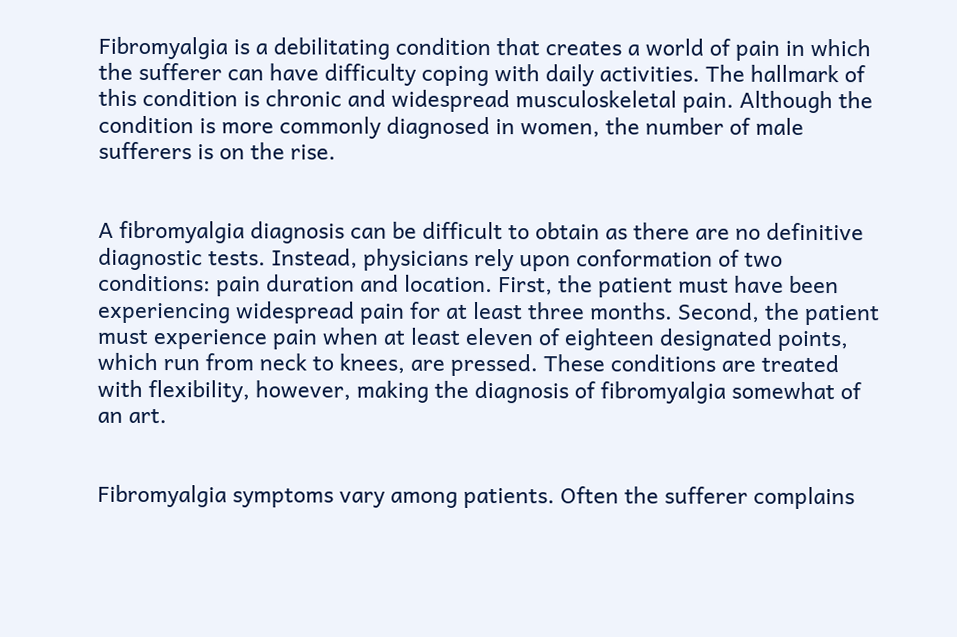Fibromyalgia is a debilitating condition that creates a world of pain in which the sufferer can have difficulty coping with daily activities. The hallmark of this condition is chronic and widespread musculoskeletal pain. Although the condition is more commonly diagnosed in women, the number of male sufferers is on the rise.


A fibromyalgia diagnosis can be difficult to obtain as there are no definitive diagnostic tests. Instead, physicians rely upon conformation of two conditions: pain duration and location. First, the patient must have been experiencing widespread pain for at least three months. Second, the patient must experience pain when at least eleven of eighteen designated points, which run from neck to knees, are pressed. These conditions are treated with flexibility, however, making the diagnosis of fibromyalgia somewhat of an art.


Fibromyalgia symptoms vary among patients. Often the sufferer complains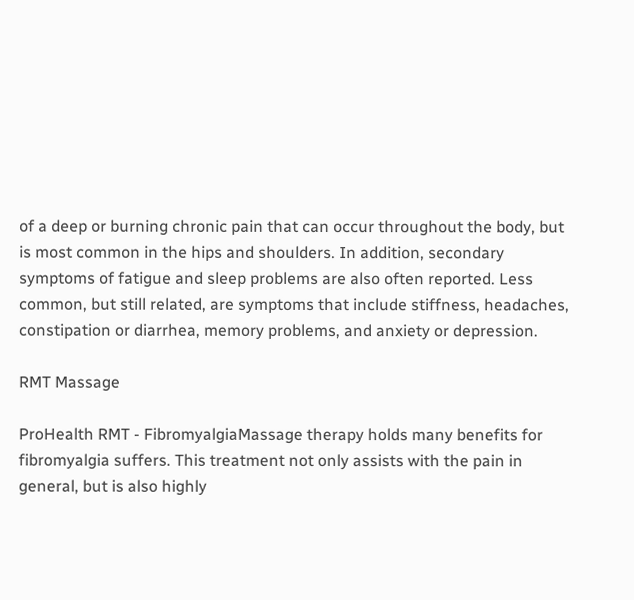of a deep or burning chronic pain that can occur throughout the body, but is most common in the hips and shoulders. In addition, secondary symptoms of fatigue and sleep problems are also often reported. Less common, but still related, are symptoms that include stiffness, headaches, constipation or diarrhea, memory problems, and anxiety or depression.

RMT Massage

ProHealth RMT - FibromyalgiaMassage therapy holds many benefits for fibromyalgia suffers. This treatment not only assists with the pain in general, but is also highly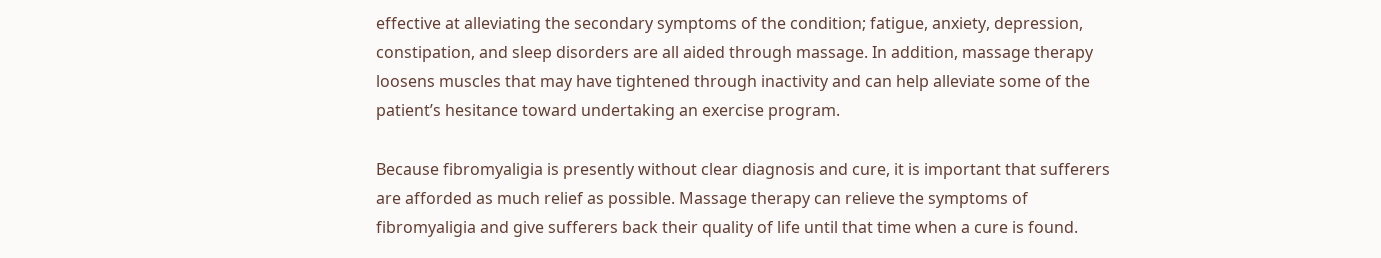effective at alleviating the secondary symptoms of the condition; fatigue, anxiety, depression, constipation, and sleep disorders are all aided through massage. In addition, massage therapy loosens muscles that may have tightened through inactivity and can help alleviate some of the patient’s hesitance toward undertaking an exercise program.

Because fibromyaligia is presently without clear diagnosis and cure, it is important that sufferers are afforded as much relief as possible. Massage therapy can relieve the symptoms of fibromyaligia and give sufferers back their quality of life until that time when a cure is found.